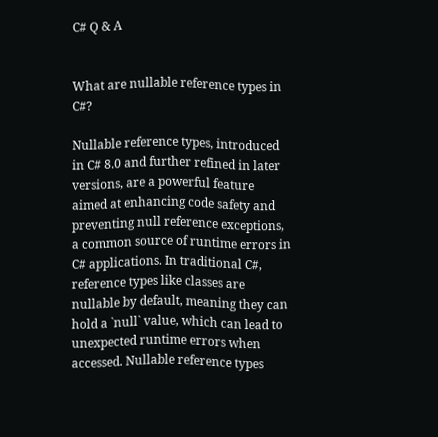C# Q & A


What are nullable reference types in C#?

Nullable reference types, introduced in C# 8.0 and further refined in later versions, are a powerful feature aimed at enhancing code safety and preventing null reference exceptions, a common source of runtime errors in C# applications. In traditional C#, reference types like classes are nullable by default, meaning they can hold a `null` value, which can lead to unexpected runtime errors when accessed. Nullable reference types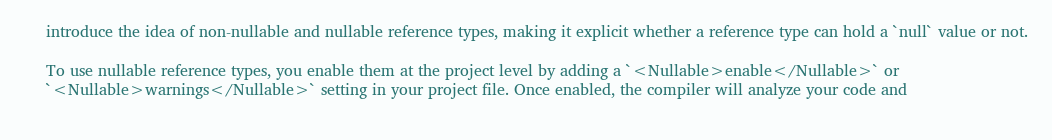introduce the idea of non-nullable and nullable reference types, making it explicit whether a reference type can hold a `null` value or not.

To use nullable reference types, you enable them at the project level by adding a `<Nullable>enable</Nullable>` or `<Nullable>warnings</Nullable>` setting in your project file. Once enabled, the compiler will analyze your code and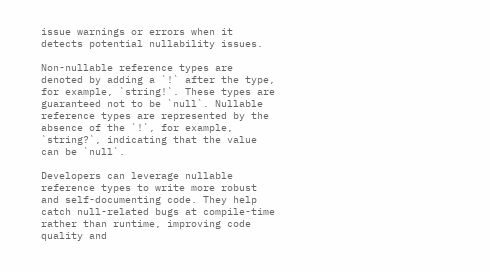issue warnings or errors when it detects potential nullability issues.

Non-nullable reference types are denoted by adding a `!` after the type, for example, `string!`. These types are guaranteed not to be `null`. Nullable reference types are represented by the absence of the `!`, for example, `string?`, indicating that the value can be `null`.

Developers can leverage nullable reference types to write more robust and self-documenting code. They help catch null-related bugs at compile-time rather than runtime, improving code quality and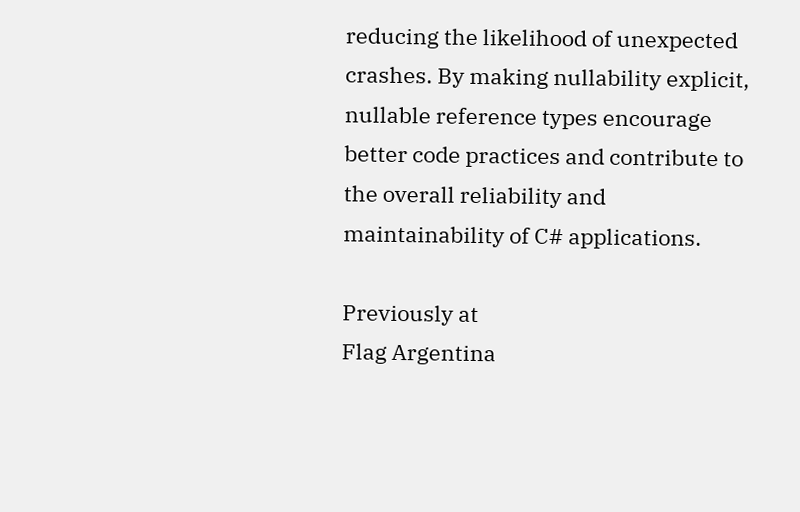reducing the likelihood of unexpected crashes. By making nullability explicit, nullable reference types encourage better code practices and contribute to the overall reliability and maintainability of C# applications.

Previously at
Flag Argentina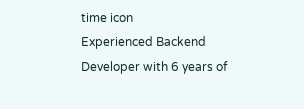time icon
Experienced Backend Developer with 6 years of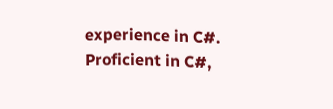experience in C#. Proficient in C#,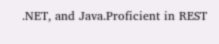.NET, and Java.Proficient in REST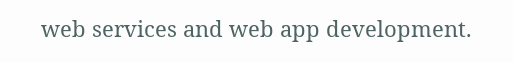web services and web app development.